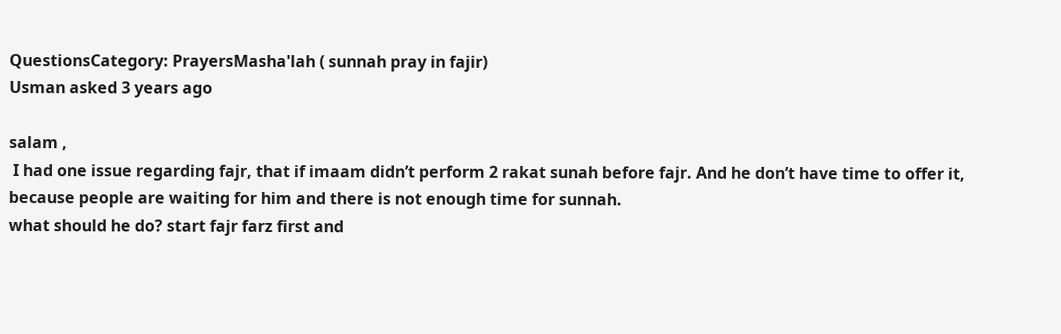QuestionsCategory: PrayersMasha'lah ( sunnah pray in fajir)
Usman asked 3 years ago

salam ,
 I had one issue regarding fajr, that if imaam didn’t perform 2 rakat sunah before fajr. And he don’t have time to offer it, because people are waiting for him and there is not enough time for sunnah.
what should he do? start fajr farz first and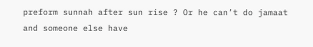preform sunnah after sun rise ? Or he can’t do jamaat and someone else have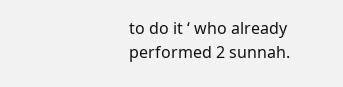to do it ‘ who already performed 2 sunnah.